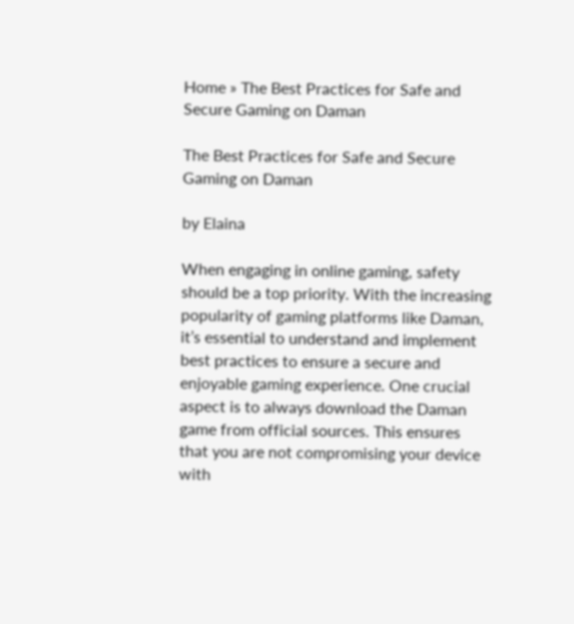Home » The Best Practices for Safe and Secure Gaming on Daman

The Best Practices for Safe and Secure Gaming on Daman

by Elaina

When engaging in online gaming, safety should be a top priority. With the increasing popularity of gaming platforms like Daman, it’s essential to understand and implement best practices to ensure a secure and enjoyable gaming experience. One crucial aspect is to always download the Daman game from official sources. This ensures that you are not compromising your device with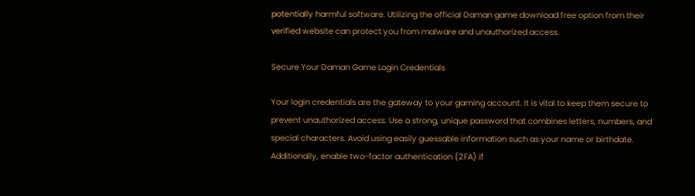potentially harmful software. Utilizing the official Daman game download free option from their verified website can protect you from malware and unauthorized access.

Secure Your Daman Game Login Credentials

Your login credentials are the gateway to your gaming account. It is vital to keep them secure to prevent unauthorized access. Use a strong, unique password that combines letters, numbers, and special characters. Avoid using easily guessable information such as your name or birthdate. Additionally, enable two-factor authentication (2FA) if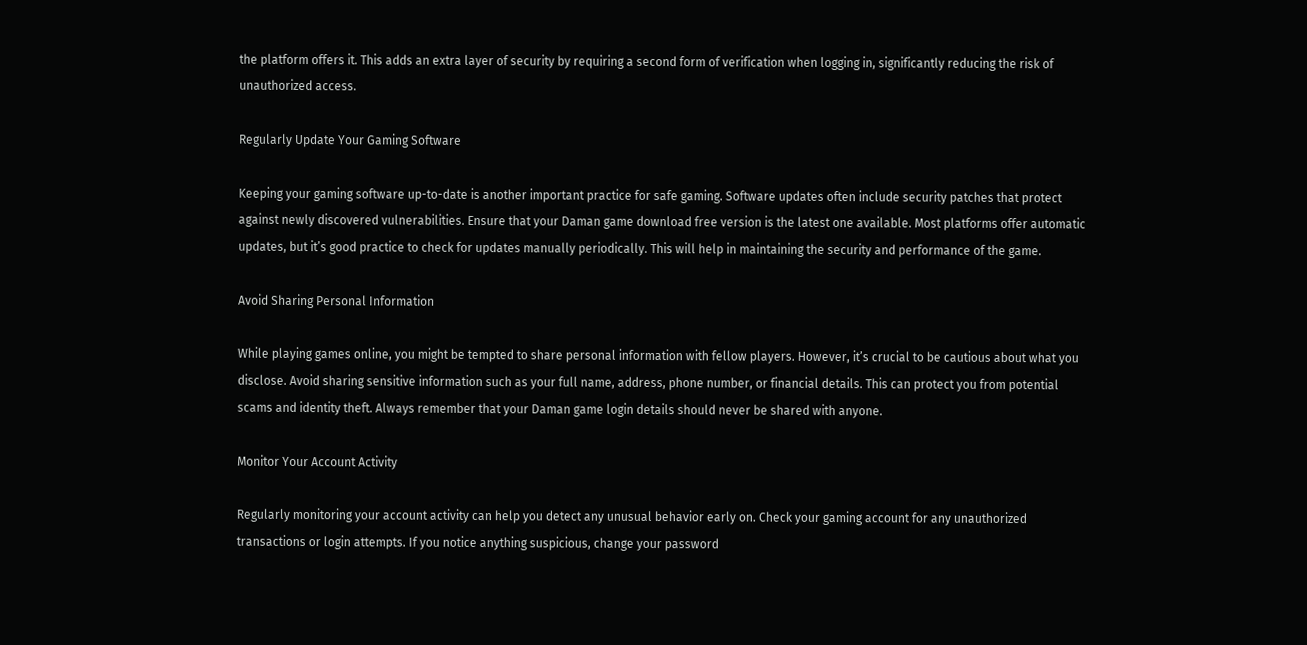the platform offers it. This adds an extra layer of security by requiring a second form of verification when logging in, significantly reducing the risk of unauthorized access.

Regularly Update Your Gaming Software

Keeping your gaming software up-to-date is another important practice for safe gaming. Software updates often include security patches that protect against newly discovered vulnerabilities. Ensure that your Daman game download free version is the latest one available. Most platforms offer automatic updates, but it’s good practice to check for updates manually periodically. This will help in maintaining the security and performance of the game.

Avoid Sharing Personal Information

While playing games online, you might be tempted to share personal information with fellow players. However, it’s crucial to be cautious about what you disclose. Avoid sharing sensitive information such as your full name, address, phone number, or financial details. This can protect you from potential scams and identity theft. Always remember that your Daman game login details should never be shared with anyone.

Monitor Your Account Activity

Regularly monitoring your account activity can help you detect any unusual behavior early on. Check your gaming account for any unauthorized transactions or login attempts. If you notice anything suspicious, change your password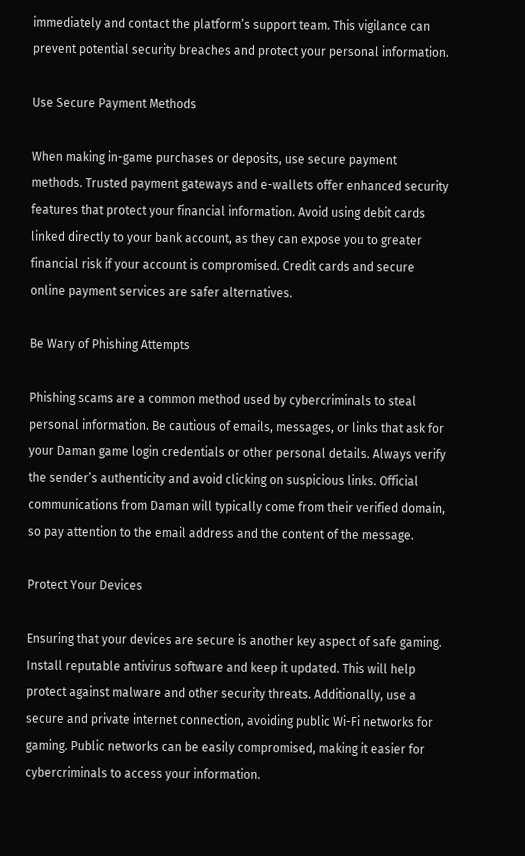immediately and contact the platform’s support team. This vigilance can prevent potential security breaches and protect your personal information.

Use Secure Payment Methods

When making in-game purchases or deposits, use secure payment methods. Trusted payment gateways and e-wallets offer enhanced security features that protect your financial information. Avoid using debit cards linked directly to your bank account, as they can expose you to greater financial risk if your account is compromised. Credit cards and secure online payment services are safer alternatives.

Be Wary of Phishing Attempts

Phishing scams are a common method used by cybercriminals to steal personal information. Be cautious of emails, messages, or links that ask for your Daman game login credentials or other personal details. Always verify the sender’s authenticity and avoid clicking on suspicious links. Official communications from Daman will typically come from their verified domain, so pay attention to the email address and the content of the message.

Protect Your Devices

Ensuring that your devices are secure is another key aspect of safe gaming. Install reputable antivirus software and keep it updated. This will help protect against malware and other security threats. Additionally, use a secure and private internet connection, avoiding public Wi-Fi networks for gaming. Public networks can be easily compromised, making it easier for cybercriminals to access your information.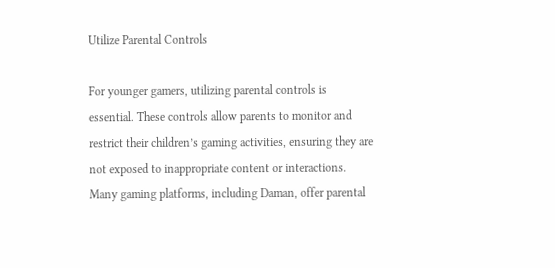Utilize Parental Controls

For younger gamers, utilizing parental controls is essential. These controls allow parents to monitor and restrict their children’s gaming activities, ensuring they are not exposed to inappropriate content or interactions. Many gaming platforms, including Daman, offer parental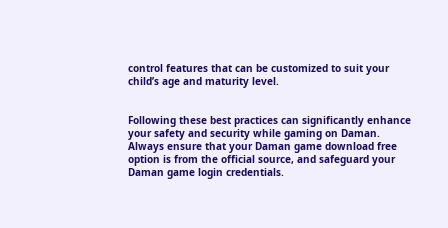control features that can be customized to suit your child’s age and maturity level.


Following these best practices can significantly enhance your safety and security while gaming on Daman. Always ensure that your Daman game download free option is from the official source, and safeguard your Daman game login credentials.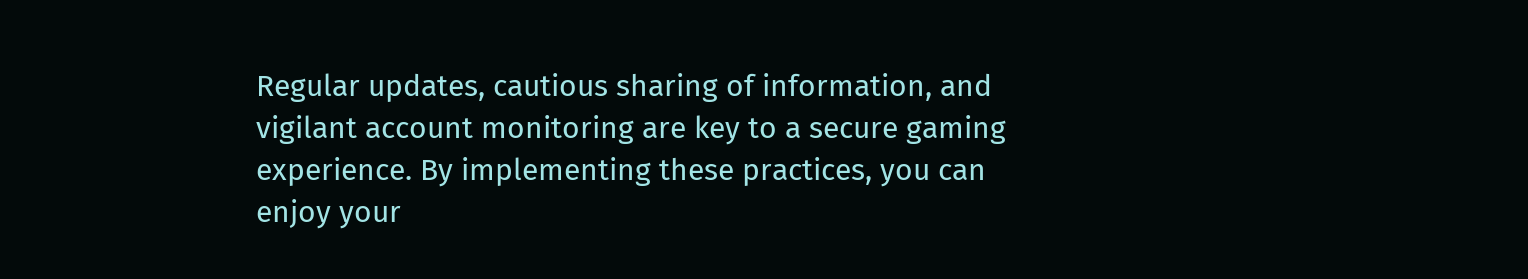Regular updates, cautious sharing of information, and vigilant account monitoring are key to a secure gaming experience. By implementing these practices, you can enjoy your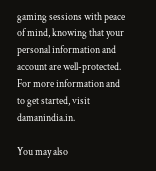gaming sessions with peace of mind, knowing that your personal information and account are well-protected. For more information and to get started, visit damanindia.in.

You may also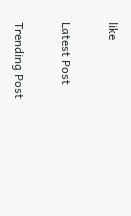like

Latest Post

Trending Post